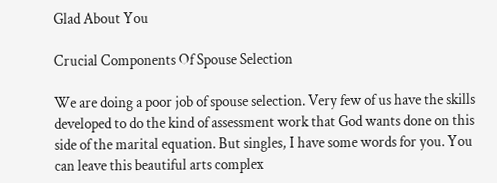Glad About You

Crucial Components Of Spouse Selection

We are doing a poor job of spouse selection. Very few of us have the skills developed to do the kind of assessment work that God wants done on this side of the marital equation. But singles, I have some words for you. You can leave this beautiful arts complex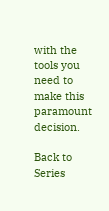with the tools you need to make this paramount decision.

Back to Series